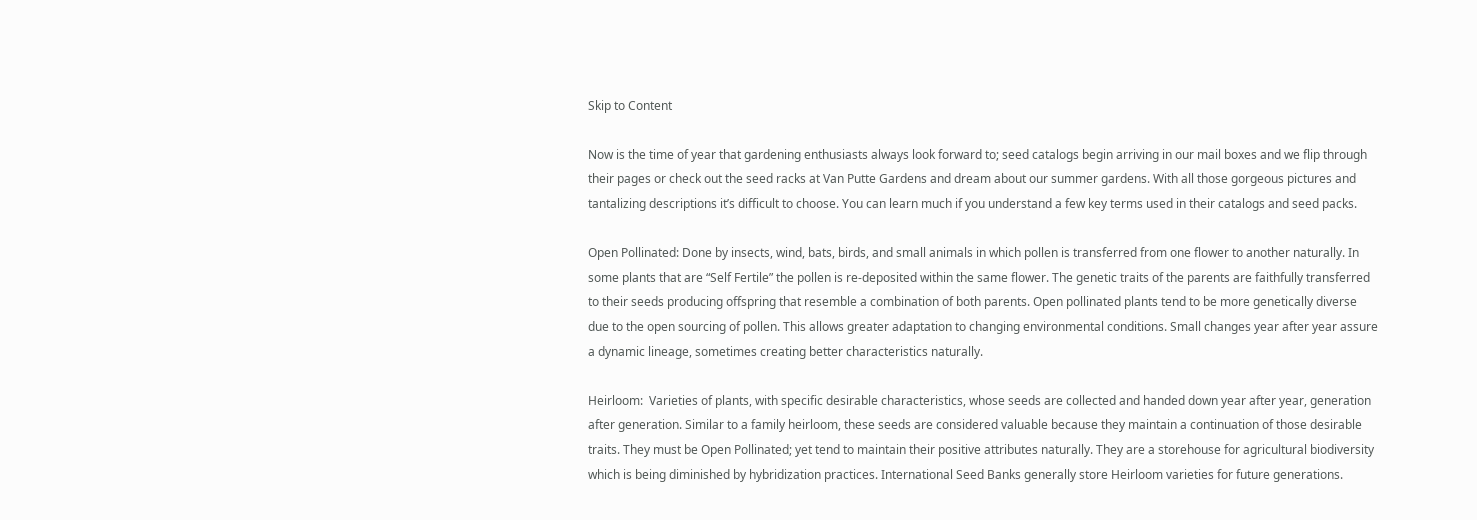Skip to Content

Now is the time of year that gardening enthusiasts always look forward to; seed catalogs begin arriving in our mail boxes and we flip through their pages or check out the seed racks at Van Putte Gardens and dream about our summer gardens. With all those gorgeous pictures and tantalizing descriptions it’s difficult to choose. You can learn much if you understand a few key terms used in their catalogs and seed packs.

Open Pollinated: Done by insects, wind, bats, birds, and small animals in which pollen is transferred from one flower to another naturally. In some plants that are “Self Fertile” the pollen is re-deposited within the same flower. The genetic traits of the parents are faithfully transferred to their seeds producing offspring that resemble a combination of both parents. Open pollinated plants tend to be more genetically diverse due to the open sourcing of pollen. This allows greater adaptation to changing environmental conditions. Small changes year after year assure a dynamic lineage, sometimes creating better characteristics naturally.

Heirloom:  Varieties of plants, with specific desirable characteristics, whose seeds are collected and handed down year after year, generation after generation. Similar to a family heirloom, these seeds are considered valuable because they maintain a continuation of those desirable traits. They must be Open Pollinated; yet tend to maintain their positive attributes naturally. They are a storehouse for agricultural biodiversity which is being diminished by hybridization practices. International Seed Banks generally store Heirloom varieties for future generations.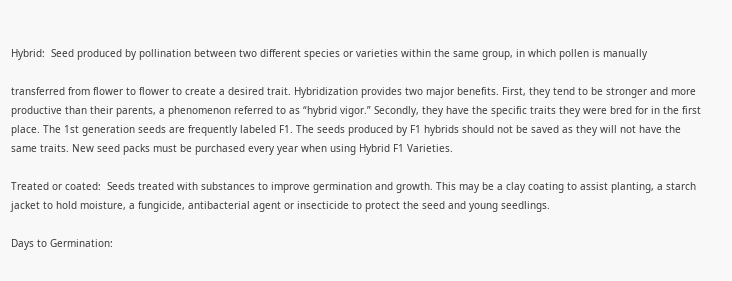Hybrid:  Seed produced by pollination between two different species or varieties within the same group, in which pollen is manually

transferred from flower to flower to create a desired trait. Hybridization provides two major benefits. First, they tend to be stronger and more productive than their parents, a phenomenon referred to as “hybrid vigor.” Secondly, they have the specific traits they were bred for in the first place. The 1st generation seeds are frequently labeled F1. The seeds produced by F1 hybrids should not be saved as they will not have the same traits. New seed packs must be purchased every year when using Hybrid F1 Varieties.

Treated or coated:  Seeds treated with substances to improve germination and growth. This may be a clay coating to assist planting, a starch jacket to hold moisture, a fungicide, antibacterial agent or insecticide to protect the seed and young seedlings.

Days to Germination: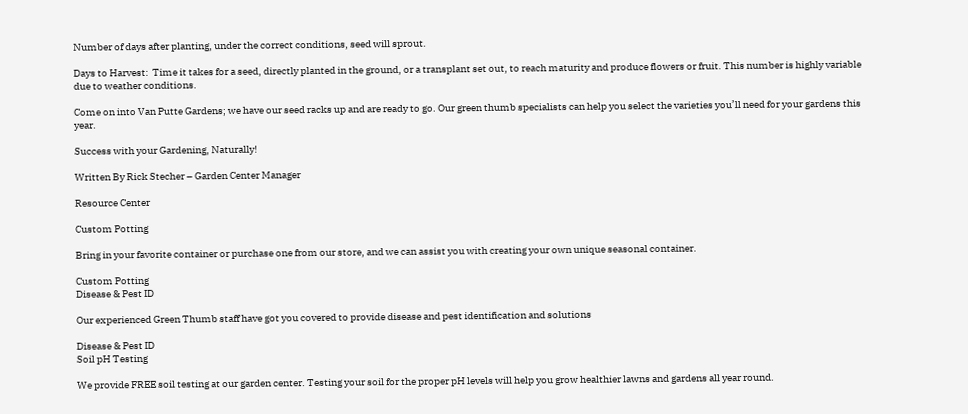Number of days after planting, under the correct conditions, seed will sprout.

Days to Harvest:  Time it takes for a seed, directly planted in the ground, or a transplant set out, to reach maturity and produce flowers or fruit. This number is highly variable due to weather conditions.

Come on into Van Putte Gardens; we have our seed racks up and are ready to go. Our green thumb specialists can help you select the varieties you’ll need for your gardens this year.

Success with your Gardening, Naturally!

Written By Rick Stecher – Garden Center Manager

Resource Center

Custom Potting

Bring in your favorite container or purchase one from our store, and we can assist you with creating your own unique seasonal container.

Custom Potting
Disease & Pest ID

Our experienced Green Thumb staff have got you covered to provide disease and pest identification and solutions

Disease & Pest ID
Soil pH Testing

We provide FREE soil testing at our garden center. Testing your soil for the proper pH levels will help you grow healthier lawns and gardens all year round.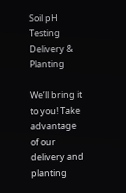Soil pH Testing
Delivery & Planting

We’ll bring it to you! Take advantage of our delivery and planting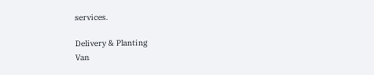services.

Delivery & Planting
Van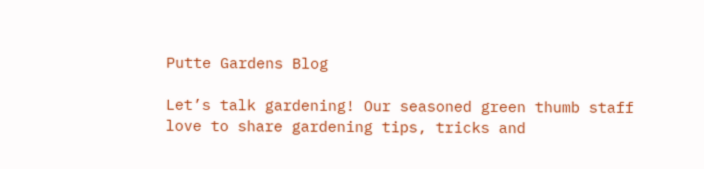Putte Gardens Blog

Let’s talk gardening! Our seasoned green thumb staff love to share gardening tips, tricks and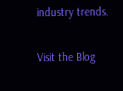industry trends.

Visit the Blog